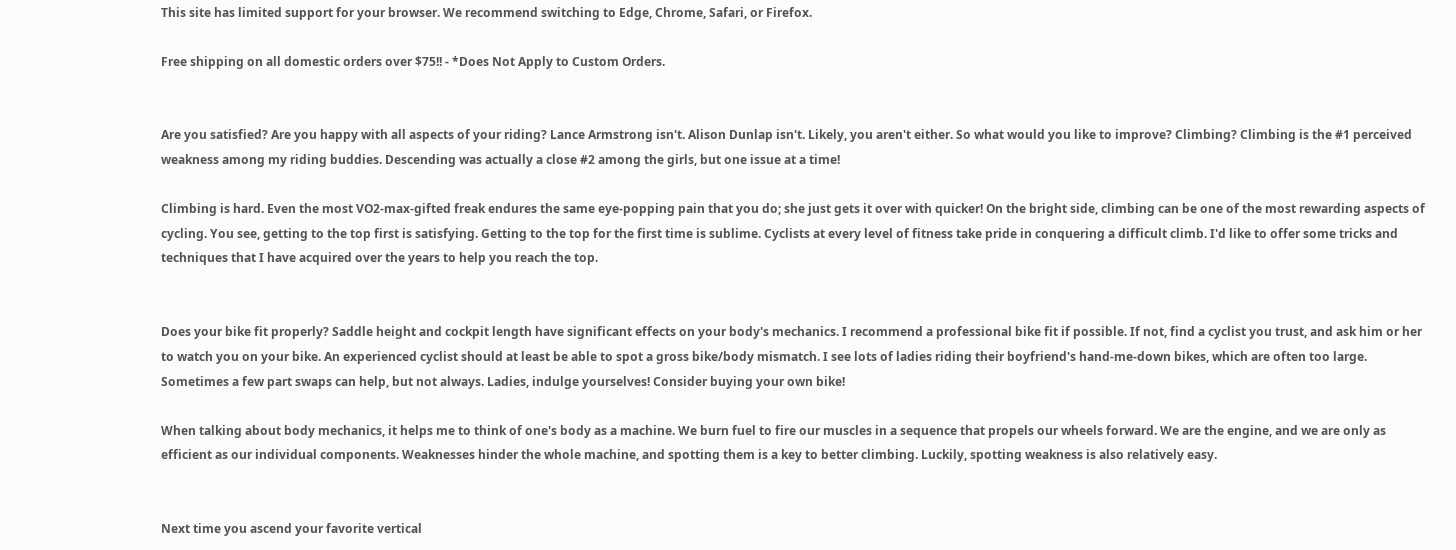This site has limited support for your browser. We recommend switching to Edge, Chrome, Safari, or Firefox.

Free shipping on all domestic orders over $75!! - *Does Not Apply to Custom Orders.


Are you satisfied? Are you happy with all aspects of your riding? Lance Armstrong isn't. Alison Dunlap isn't. Likely, you aren't either. So what would you like to improve? Climbing? Climbing is the #1 perceived weakness among my riding buddies. Descending was actually a close #2 among the girls, but one issue at a time!

Climbing is hard. Even the most VO2-max-gifted freak endures the same eye-popping pain that you do; she just gets it over with quicker! On the bright side, climbing can be one of the most rewarding aspects of cycling. You see, getting to the top first is satisfying. Getting to the top for the first time is sublime. Cyclists at every level of fitness take pride in conquering a difficult climb. I'd like to offer some tricks and techniques that I have acquired over the years to help you reach the top.


Does your bike fit properly? Saddle height and cockpit length have significant effects on your body's mechanics. I recommend a professional bike fit if possible. If not, find a cyclist you trust, and ask him or her to watch you on your bike. An experienced cyclist should at least be able to spot a gross bike/body mismatch. I see lots of ladies riding their boyfriend's hand-me-down bikes, which are often too large. Sometimes a few part swaps can help, but not always. Ladies, indulge yourselves! Consider buying your own bike!

When talking about body mechanics, it helps me to think of one's body as a machine. We burn fuel to fire our muscles in a sequence that propels our wheels forward. We are the engine, and we are only as efficient as our individual components. Weaknesses hinder the whole machine, and spotting them is a key to better climbing. Luckily, spotting weakness is also relatively easy.


Next time you ascend your favorite vertical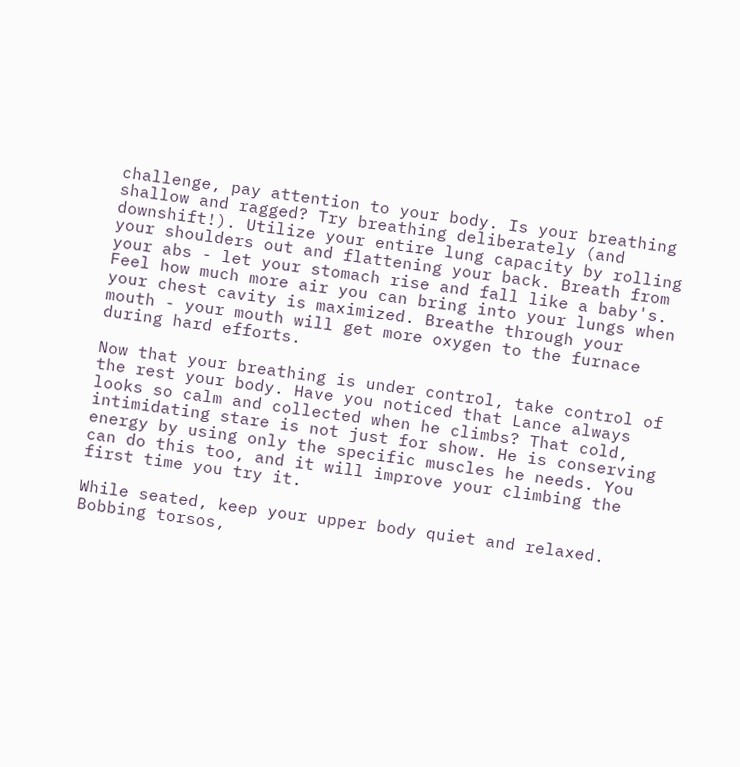challenge, pay attention to your body. Is your breathing shallow and ragged? Try breathing deliberately (and downshift!). Utilize your entire lung capacity by rolling your shoulders out and flattening your back. Breath from your abs - let your stomach rise and fall like a baby's. Feel how much more air you can bring into your lungs when your chest cavity is maximized. Breathe through your mouth - your mouth will get more oxygen to the furnace during hard efforts.

Now that your breathing is under control, take control of the rest your body. Have you noticed that Lance always looks so calm and collected when he climbs? That cold, intimidating stare is not just for show. He is conserving energy by using only the specific muscles he needs. You can do this too, and it will improve your climbing the first time you try it.

While seated, keep your upper body quiet and relaxed. Bobbing torsos,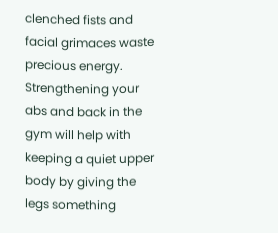clenched fists and facial grimaces waste precious energy. Strengthening your abs and back in the gym will help with keeping a quiet upper body by giving the legs something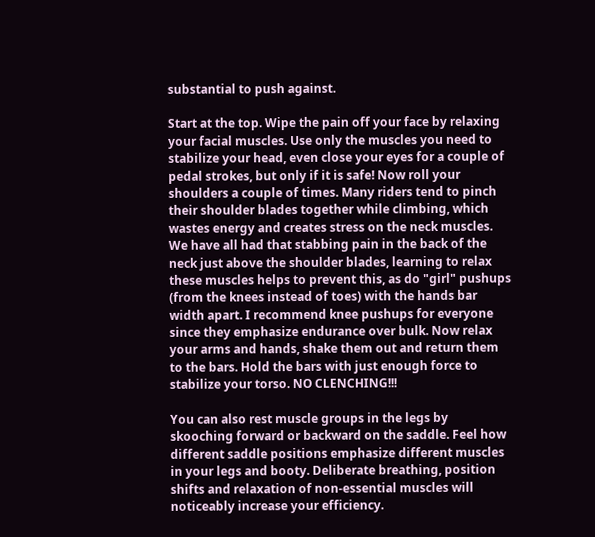substantial to push against.

Start at the top. Wipe the pain off your face by relaxing your facial muscles. Use only the muscles you need to stabilize your head, even close your eyes for a couple of pedal strokes, but only if it is safe! Now roll your shoulders a couple of times. Many riders tend to pinch their shoulder blades together while climbing, which wastes energy and creates stress on the neck muscles. We have all had that stabbing pain in the back of the neck just above the shoulder blades, learning to relax these muscles helps to prevent this, as do "girl" pushups (from the knees instead of toes) with the hands bar width apart. I recommend knee pushups for everyone since they emphasize endurance over bulk. Now relax your arms and hands, shake them out and return them to the bars. Hold the bars with just enough force to stabilize your torso. NO CLENCHING!!!

You can also rest muscle groups in the legs by skooching forward or backward on the saddle. Feel how different saddle positions emphasize different muscles in your legs and booty. Deliberate breathing, position shifts and relaxation of non-essential muscles will noticeably increase your efficiency.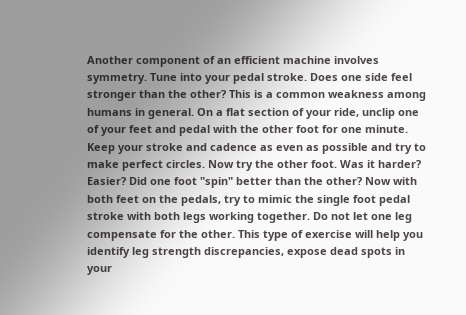Another component of an efficient machine involves symmetry. Tune into your pedal stroke. Does one side feel stronger than the other? This is a common weakness among humans in general. On a flat section of your ride, unclip one of your feet and pedal with the other foot for one minute. Keep your stroke and cadence as even as possible and try to make perfect circles. Now try the other foot. Was it harder? Easier? Did one foot "spin" better than the other? Now with both feet on the pedals, try to mimic the single foot pedal stroke with both legs working together. Do not let one leg compensate for the other. This type of exercise will help you identify leg strength discrepancies, expose dead spots in your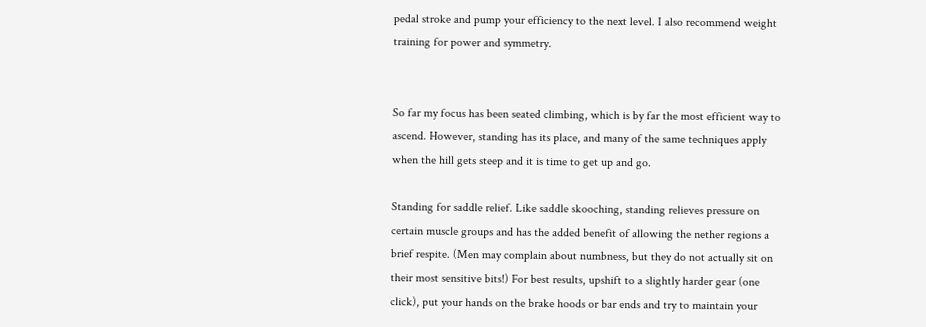pedal stroke and pump your efficiency to the next level. I also recommend weight training for power and symmetry.


So far my focus has been seated climbing, which is by far the most efficient way to ascend. However, standing has its place, and many of the same techniques apply when the hill gets steep and it is time to get up and go.

Standing for saddle relief. Like saddle skooching, standing relieves pressure on certain muscle groups and has the added benefit of allowing the nether regions a brief respite. (Men may complain about numbness, but they do not actually sit on their most sensitive bits!) For best results, upshift to a slightly harder gear (one click), put your hands on the brake hoods or bar ends and try to maintain your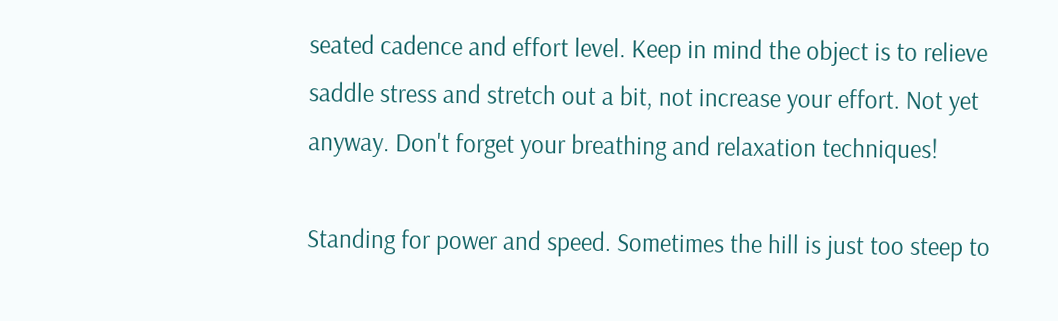seated cadence and effort level. Keep in mind the object is to relieve saddle stress and stretch out a bit, not increase your effort. Not yet anyway. Don't forget your breathing and relaxation techniques!

Standing for power and speed. Sometimes the hill is just too steep to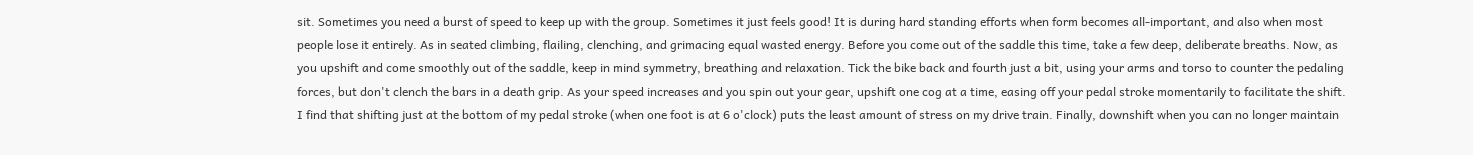sit. Sometimes you need a burst of speed to keep up with the group. Sometimes it just feels good! It is during hard standing efforts when form becomes all-important, and also when most people lose it entirely. As in seated climbing, flailing, clenching, and grimacing equal wasted energy. Before you come out of the saddle this time, take a few deep, deliberate breaths. Now, as you upshift and come smoothly out of the saddle, keep in mind symmetry, breathing and relaxation. Tick the bike back and fourth just a bit, using your arms and torso to counter the pedaling forces, but don't clench the bars in a death grip. As your speed increases and you spin out your gear, upshift one cog at a time, easing off your pedal stroke momentarily to facilitate the shift. I find that shifting just at the bottom of my pedal stroke (when one foot is at 6 o'clock) puts the least amount of stress on my drive train. Finally, downshift when you can no longer maintain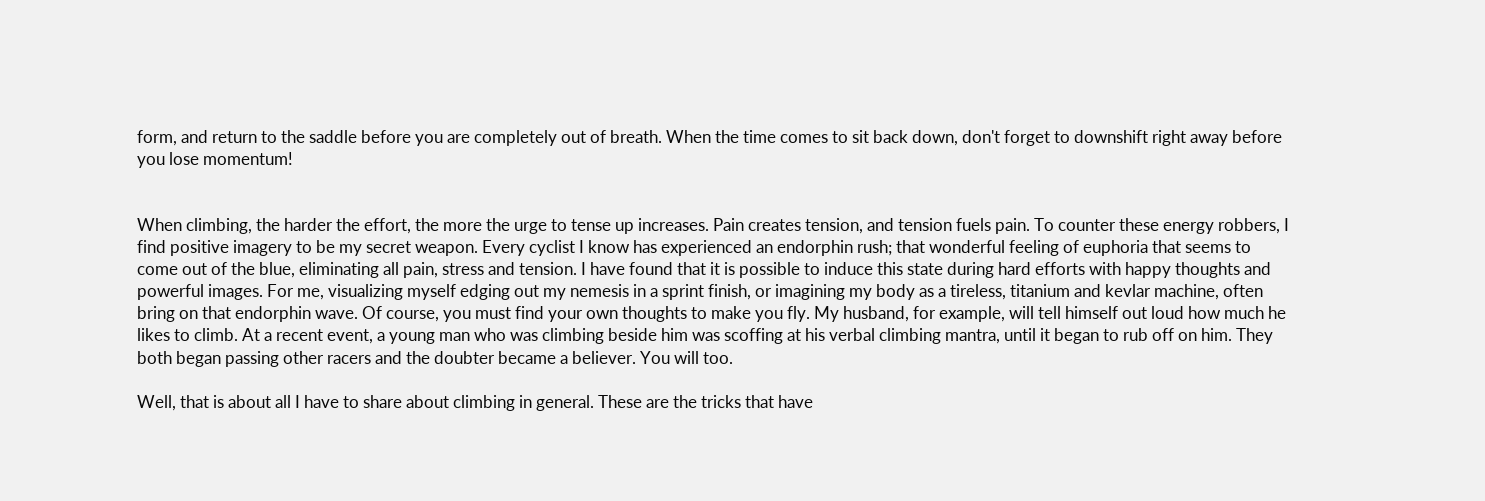form, and return to the saddle before you are completely out of breath. When the time comes to sit back down, don't forget to downshift right away before you lose momentum!


When climbing, the harder the effort, the more the urge to tense up increases. Pain creates tension, and tension fuels pain. To counter these energy robbers, I find positive imagery to be my secret weapon. Every cyclist I know has experienced an endorphin rush; that wonderful feeling of euphoria that seems to come out of the blue, eliminating all pain, stress and tension. I have found that it is possible to induce this state during hard efforts with happy thoughts and powerful images. For me, visualizing myself edging out my nemesis in a sprint finish, or imagining my body as a tireless, titanium and kevlar machine, often bring on that endorphin wave. Of course, you must find your own thoughts to make you fly. My husband, for example, will tell himself out loud how much he likes to climb. At a recent event, a young man who was climbing beside him was scoffing at his verbal climbing mantra, until it began to rub off on him. They both began passing other racers and the doubter became a believer. You will too.

Well, that is about all I have to share about climbing in general. These are the tricks that have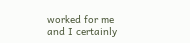worked for me and I certainly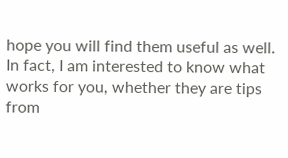hope you will find them useful as well. In fact, I am interested to know what works for you, whether they are tips from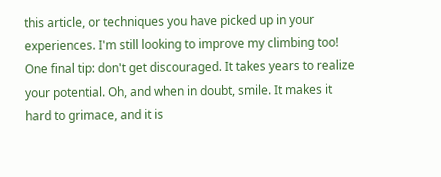this article, or techniques you have picked up in your experiences. I'm still looking to improve my climbing too! One final tip: don't get discouraged. It takes years to realize your potential. Oh, and when in doubt, smile. It makes it hard to grimace, and it is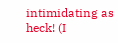intimidating as heck! (I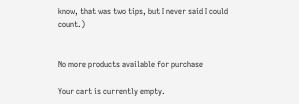know, that was two tips, but I never said I could count.)


No more products available for purchase

Your cart is currently empty.